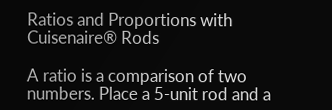Ratios and Proportions with Cuisenaire® Rods

A ratio is a comparison of two numbers. Place a 5-unit rod and a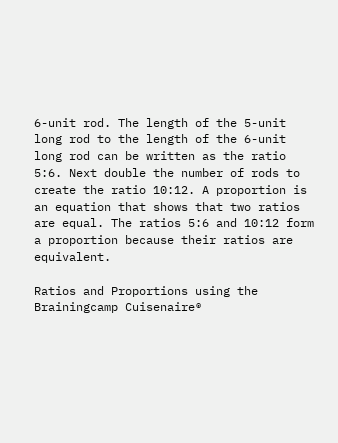6-unit rod. The length of the 5-unit long rod to the length of the 6-unit long rod can be written as the ratio 5:6. Next double the number of rods to create the ratio 10:12. A proportion is an equation that shows that two ratios are equal. The ratios 5:6 and 10:12 form a proportion because their ratios are equivalent.

Ratios and Proportions using the Brainingcamp Cuisenaire®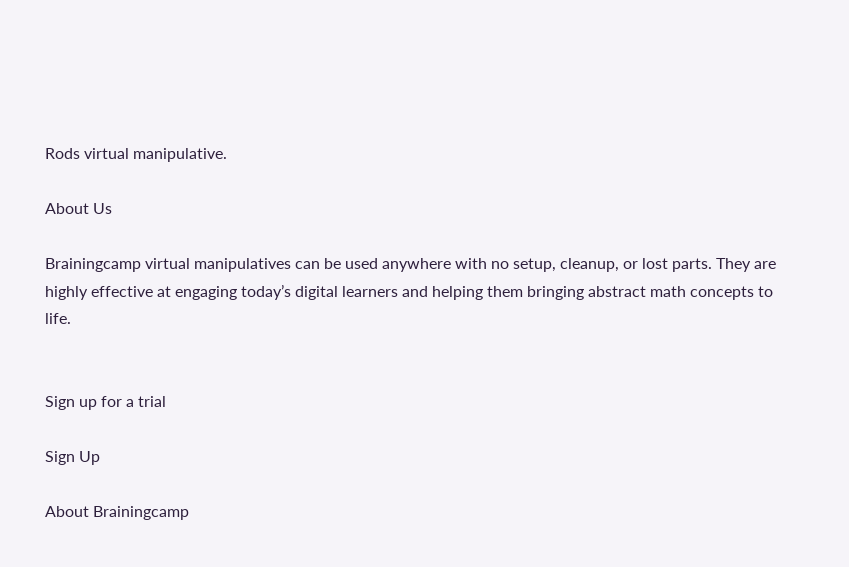Rods virtual manipulative.

About Us

Brainingcamp virtual manipulatives can be used anywhere with no setup, cleanup, or lost parts. They are highly effective at engaging today’s digital learners and helping them bringing abstract math concepts to life.


Sign up for a trial

Sign Up

About Brainingcamp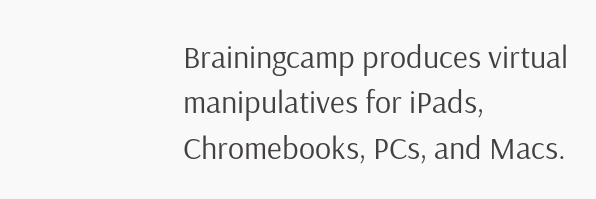Brainingcamp produces virtual manipulatives for iPads, Chromebooks, PCs, and Macs.